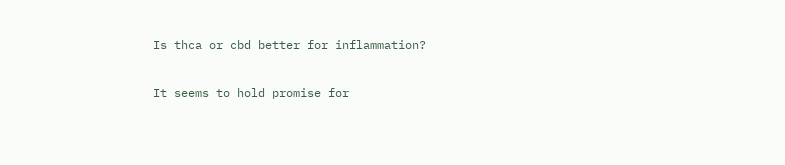Is thca or cbd better for inflammation?

It seems to hold promise for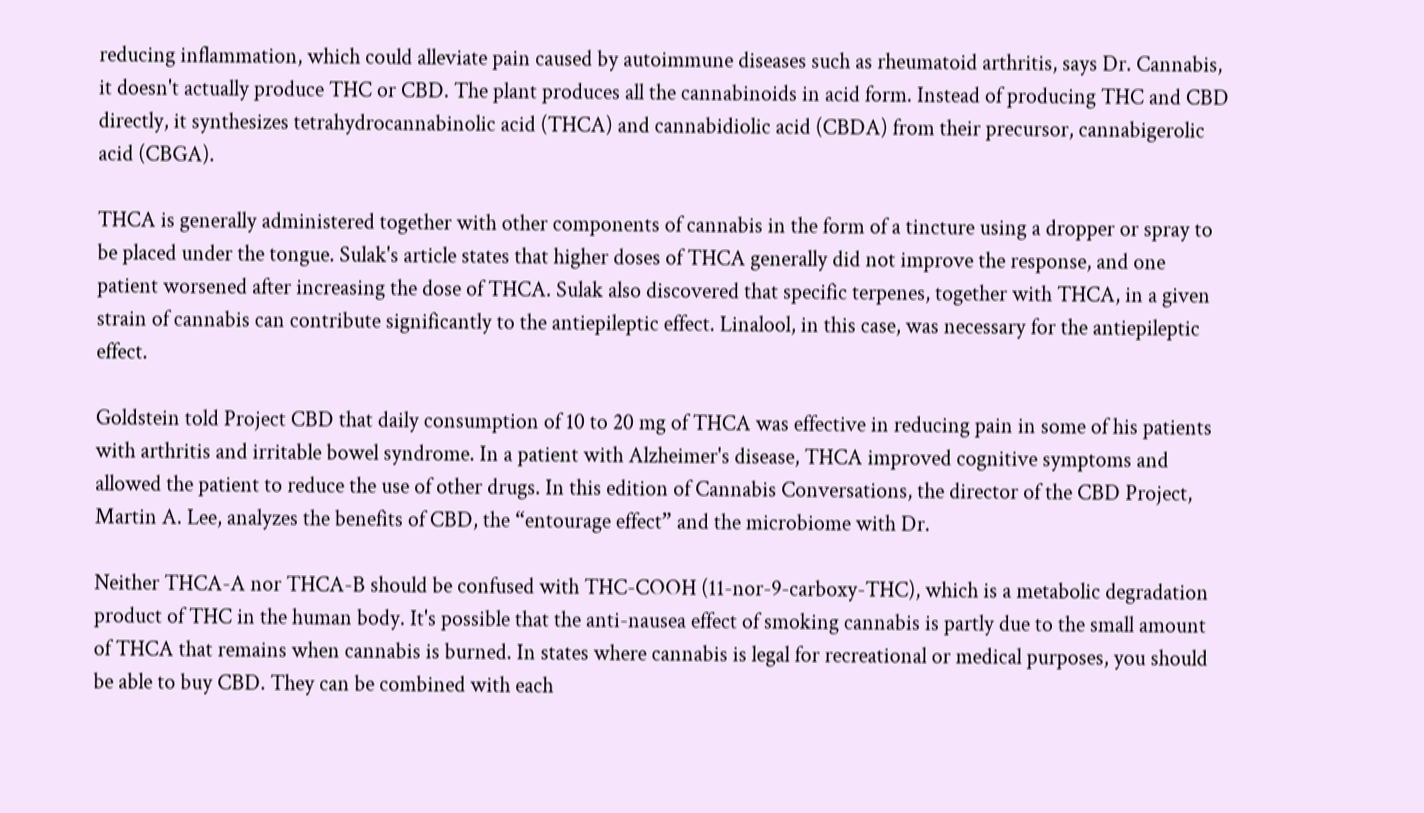reducing inflammation, which could alleviate pain caused by autoimmune diseases such as rheumatoid arthritis, says Dr. Cannabis, it doesn't actually produce THC or CBD. The plant produces all the cannabinoids in acid form. Instead of producing THC and CBD directly, it synthesizes tetrahydrocannabinolic acid (THCA) and cannabidiolic acid (CBDA) from their precursor, cannabigerolic acid (CBGA).

THCA is generally administered together with other components of cannabis in the form of a tincture using a dropper or spray to be placed under the tongue. Sulak's article states that higher doses of THCA generally did not improve the response, and one patient worsened after increasing the dose of THCA. Sulak also discovered that specific terpenes, together with THCA, in a given strain of cannabis can contribute significantly to the antiepileptic effect. Linalool, in this case, was necessary for the antiepileptic effect.

Goldstein told Project CBD that daily consumption of 10 to 20 mg of THCA was effective in reducing pain in some of his patients with arthritis and irritable bowel syndrome. In a patient with Alzheimer's disease, THCA improved cognitive symptoms and allowed the patient to reduce the use of other drugs. In this edition of Cannabis Conversations, the director of the CBD Project, Martin A. Lee, analyzes the benefits of CBD, the “entourage effect” and the microbiome with Dr.

Neither THCA-A nor THCA-B should be confused with THC-COOH (11-nor-9-carboxy-THC), which is a metabolic degradation product of THC in the human body. It's possible that the anti-nausea effect of smoking cannabis is partly due to the small amount of THCA that remains when cannabis is burned. In states where cannabis is legal for recreational or medical purposes, you should be able to buy CBD. They can be combined with each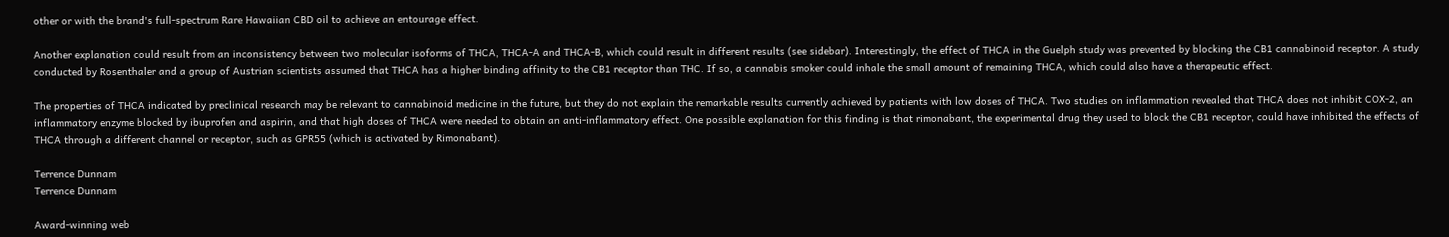other or with the brand's full-spectrum Rare Hawaiian CBD oil to achieve an entourage effect.

Another explanation could result from an inconsistency between two molecular isoforms of THCA, THCA-A and THCA-B, which could result in different results (see sidebar). Interestingly, the effect of THCA in the Guelph study was prevented by blocking the CB1 cannabinoid receptor. A study conducted by Rosenthaler and a group of Austrian scientists assumed that THCA has a higher binding affinity to the CB1 receptor than THC. If so, a cannabis smoker could inhale the small amount of remaining THCA, which could also have a therapeutic effect.

The properties of THCA indicated by preclinical research may be relevant to cannabinoid medicine in the future, but they do not explain the remarkable results currently achieved by patients with low doses of THCA. Two studies on inflammation revealed that THCA does not inhibit COX-2, an inflammatory enzyme blocked by ibuprofen and aspirin, and that high doses of THCA were needed to obtain an anti-inflammatory effect. One possible explanation for this finding is that rimonabant, the experimental drug they used to block the CB1 receptor, could have inhibited the effects of THCA through a different channel or receptor, such as GPR55 (which is activated by Rimonabant).

Terrence Dunnam
Terrence Dunnam

Award-winning web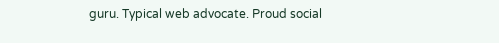guru. Typical web advocate. Proud social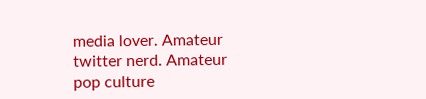media lover. Amateur twitter nerd. Amateur pop culture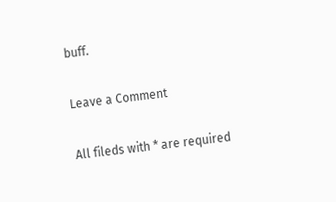buff.

Leave a Comment

All fileds with * are required